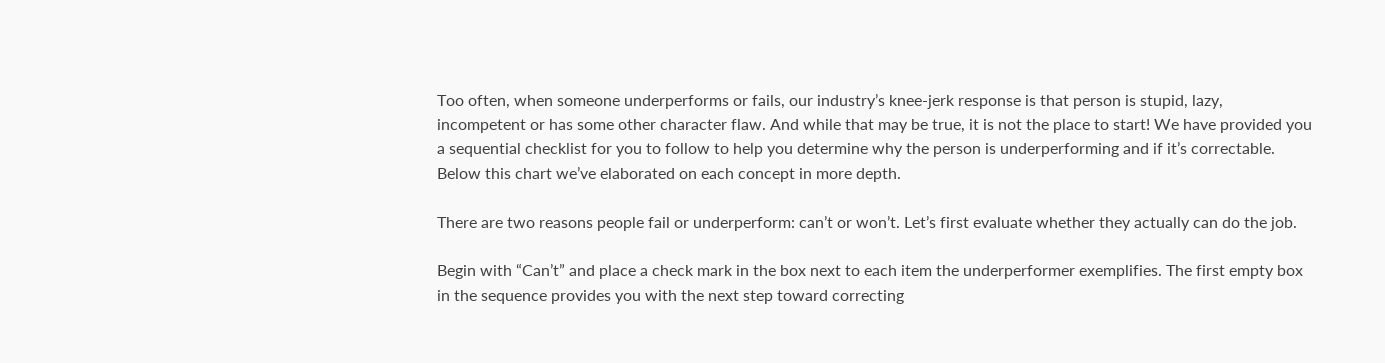Too often, when someone underperforms or fails, our industry’s knee-jerk response is that person is stupid, lazy, incompetent or has some other character flaw. And while that may be true, it is not the place to start! We have provided you a sequential checklist for you to follow to help you determine why the person is underperforming and if it’s correctable. Below this chart we’ve elaborated on each concept in more depth.

There are two reasons people fail or underperform: can’t or won’t. Let’s first evaluate whether they actually can do the job.

Begin with “Can’t” and place a check mark in the box next to each item the underperformer exemplifies. The first empty box in the sequence provides you with the next step toward correcting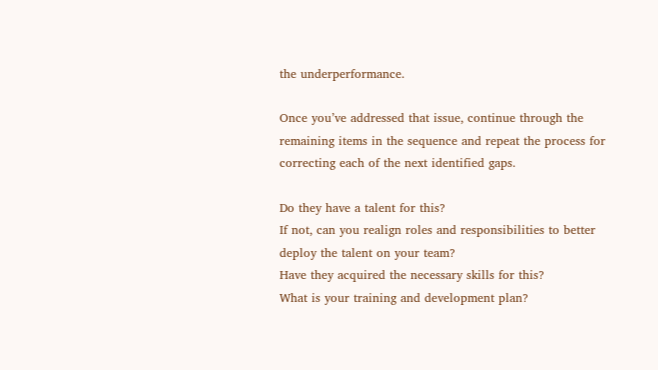the underperformance.

Once you’ve addressed that issue, continue through the remaining items in the sequence and repeat the process for correcting each of the next identified gaps.

Do they have a talent for this?
If not, can you realign roles and responsibilities to better deploy the talent on your team?
Have they acquired the necessary skills for this?
What is your training and development plan?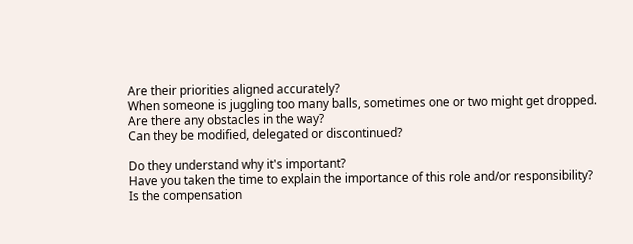Are their priorities aligned accurately?
When someone is juggling too many balls, sometimes one or two might get dropped.
Are there any obstacles in the way?
Can they be modified, delegated or discontinued?

Do they understand why it's important?
Have you taken the time to explain the importance of this role and/or responsibility?
Is the compensation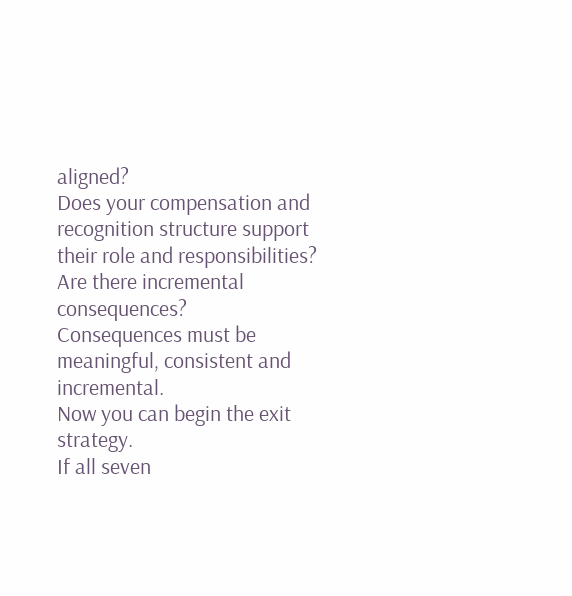aligned?
Does your compensation and recognition structure support their role and responsibilities?
Are there incremental consequences?
Consequences must be meaningful, consistent and incremental.
Now you can begin the exit strategy.
If all seven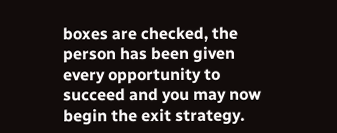boxes are checked, the person has been given every opportunity to succeed and you may now begin the exit strategy.